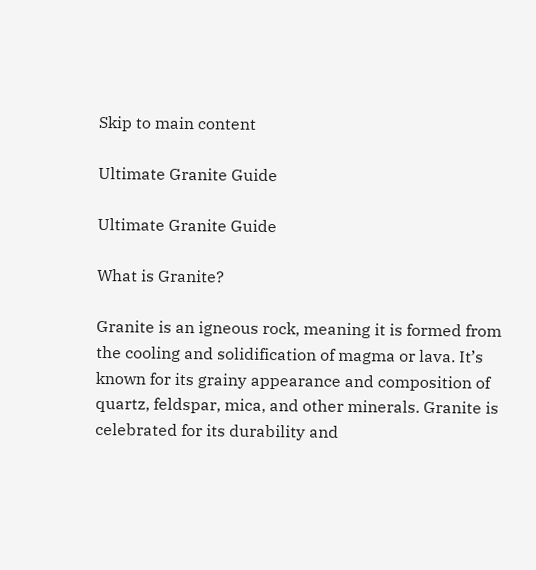Skip to main content

Ultimate Granite Guide

Ultimate Granite Guide

What is Granite?

Granite is an igneous rock, meaning it is formed from the cooling and solidification of magma or lava. It’s known for its grainy appearance and composition of quartz, feldspar, mica, and other minerals. Granite is celebrated for its durability and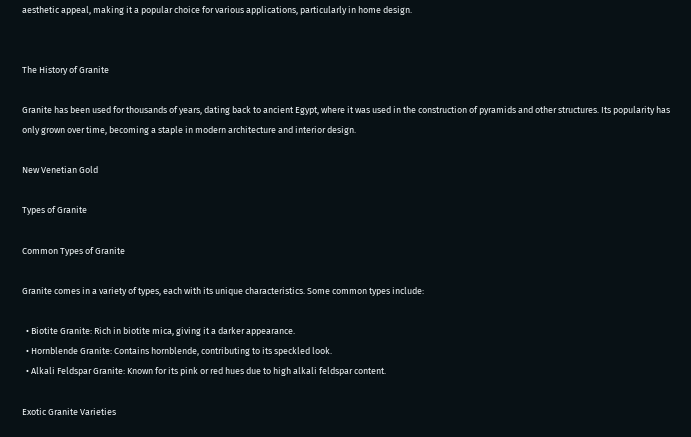aesthetic appeal, making it a popular choice for various applications, particularly in home design.


The History of Granite

Granite has been used for thousands of years, dating back to ancient Egypt, where it was used in the construction of pyramids and other structures. Its popularity has only grown over time, becoming a staple in modern architecture and interior design.

New Venetian Gold

Types of Granite

Common Types of Granite

Granite comes in a variety of types, each with its unique characteristics. Some common types include:

  • Biotite Granite: Rich in biotite mica, giving it a darker appearance.
  • Hornblende Granite: Contains hornblende, contributing to its speckled look.
  • Alkali Feldspar Granite: Known for its pink or red hues due to high alkali feldspar content.

Exotic Granite Varieties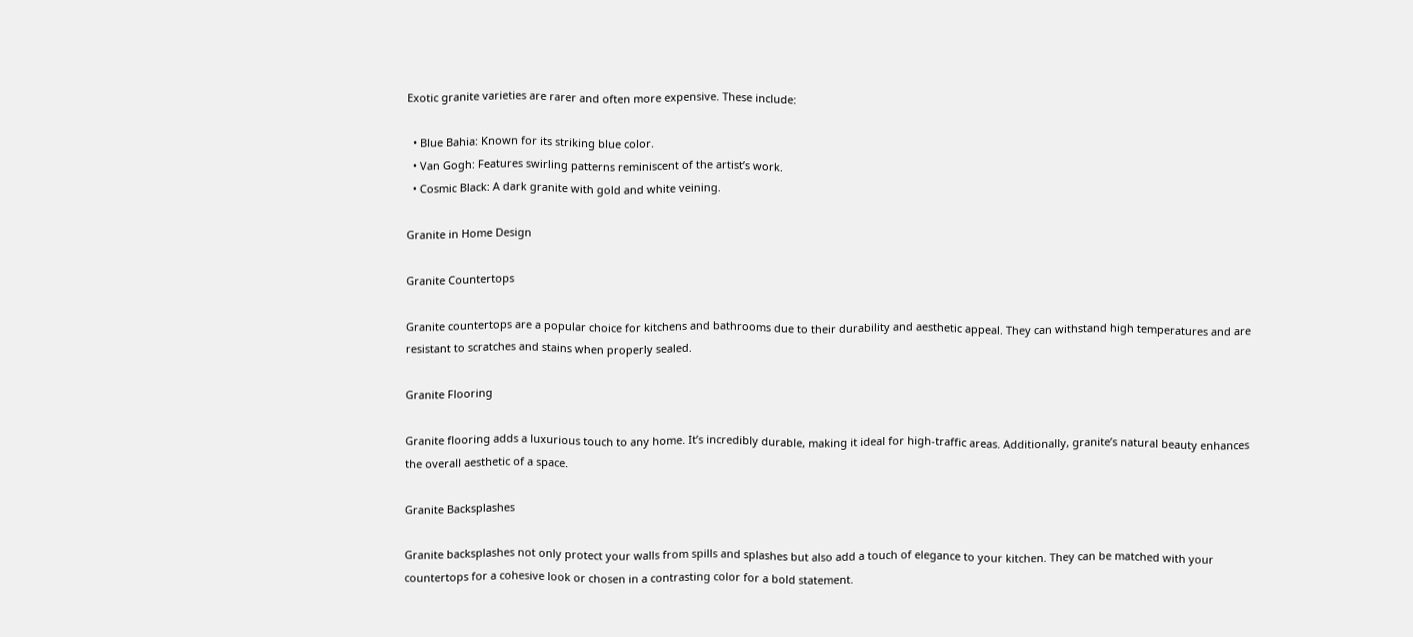Exotic granite varieties are rarer and often more expensive. These include:

  • Blue Bahia: Known for its striking blue color.
  • Van Gogh: Features swirling patterns reminiscent of the artist’s work.
  • Cosmic Black: A dark granite with gold and white veining.

Granite in Home Design

Granite Countertops

Granite countertops are a popular choice for kitchens and bathrooms due to their durability and aesthetic appeal. They can withstand high temperatures and are resistant to scratches and stains when properly sealed.

Granite Flooring

Granite flooring adds a luxurious touch to any home. It’s incredibly durable, making it ideal for high-traffic areas. Additionally, granite’s natural beauty enhances the overall aesthetic of a space.

Granite Backsplashes

Granite backsplashes not only protect your walls from spills and splashes but also add a touch of elegance to your kitchen. They can be matched with your countertops for a cohesive look or chosen in a contrasting color for a bold statement.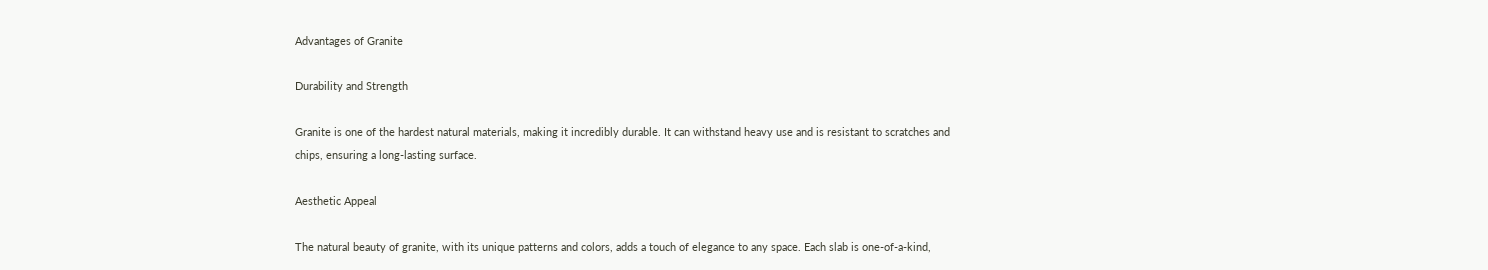Advantages of Granite

Durability and Strength

Granite is one of the hardest natural materials, making it incredibly durable. It can withstand heavy use and is resistant to scratches and chips, ensuring a long-lasting surface.

Aesthetic Appeal

The natural beauty of granite, with its unique patterns and colors, adds a touch of elegance to any space. Each slab is one-of-a-kind,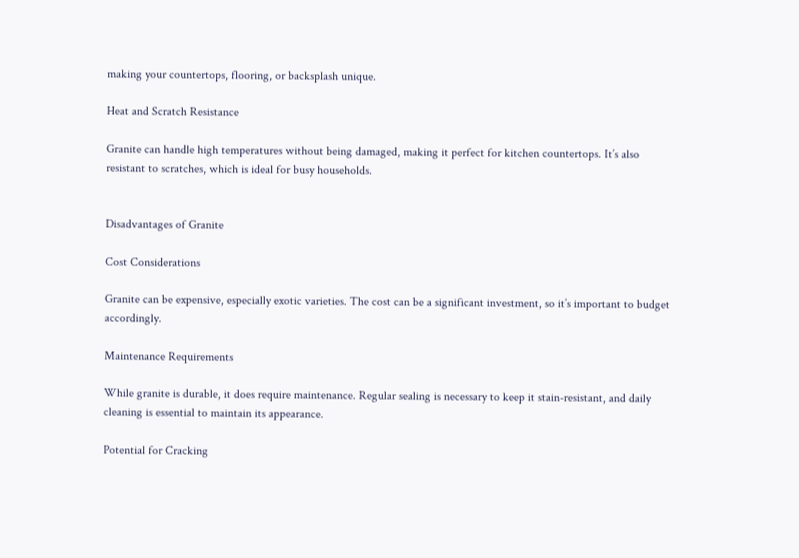making your countertops, flooring, or backsplash unique.

Heat and Scratch Resistance

Granite can handle high temperatures without being damaged, making it perfect for kitchen countertops. It’s also resistant to scratches, which is ideal for busy households.


Disadvantages of Granite

Cost Considerations

Granite can be expensive, especially exotic varieties. The cost can be a significant investment, so it’s important to budget accordingly.

Maintenance Requirements

While granite is durable, it does require maintenance. Regular sealing is necessary to keep it stain-resistant, and daily cleaning is essential to maintain its appearance.

Potential for Cracking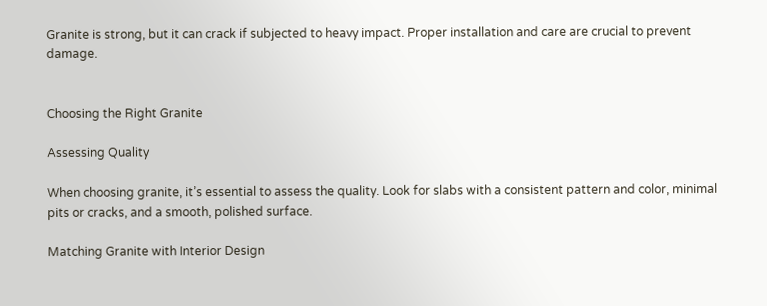Granite is strong, but it can crack if subjected to heavy impact. Proper installation and care are crucial to prevent damage.


Choosing the Right Granite

Assessing Quality

When choosing granite, it’s essential to assess the quality. Look for slabs with a consistent pattern and color, minimal pits or cracks, and a smooth, polished surface.

Matching Granite with Interior Design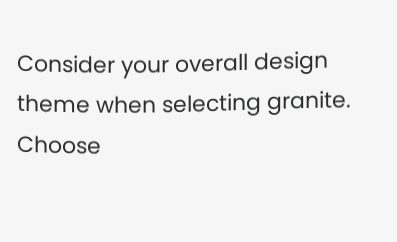Consider your overall design theme when selecting granite. Choose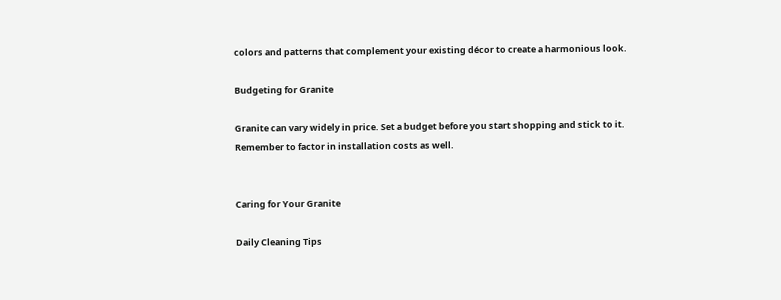colors and patterns that complement your existing décor to create a harmonious look.

Budgeting for Granite

Granite can vary widely in price. Set a budget before you start shopping and stick to it. Remember to factor in installation costs as well.


Caring for Your Granite

Daily Cleaning Tips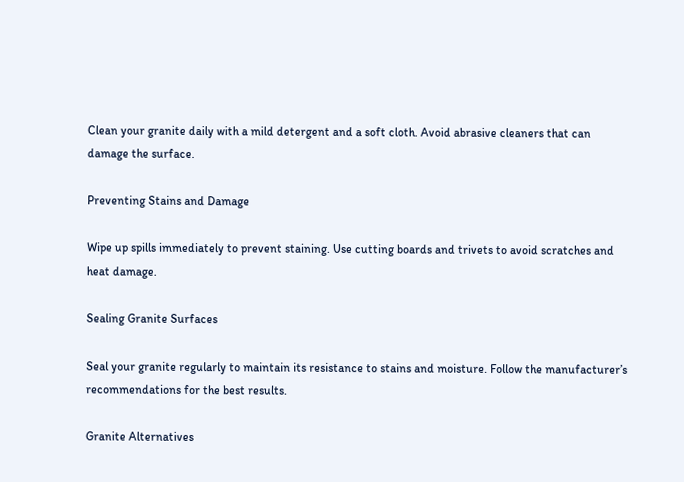Clean your granite daily with a mild detergent and a soft cloth. Avoid abrasive cleaners that can damage the surface.

Preventing Stains and Damage

Wipe up spills immediately to prevent staining. Use cutting boards and trivets to avoid scratches and heat damage.

Sealing Granite Surfaces

Seal your granite regularly to maintain its resistance to stains and moisture. Follow the manufacturer’s recommendations for the best results.

Granite Alternatives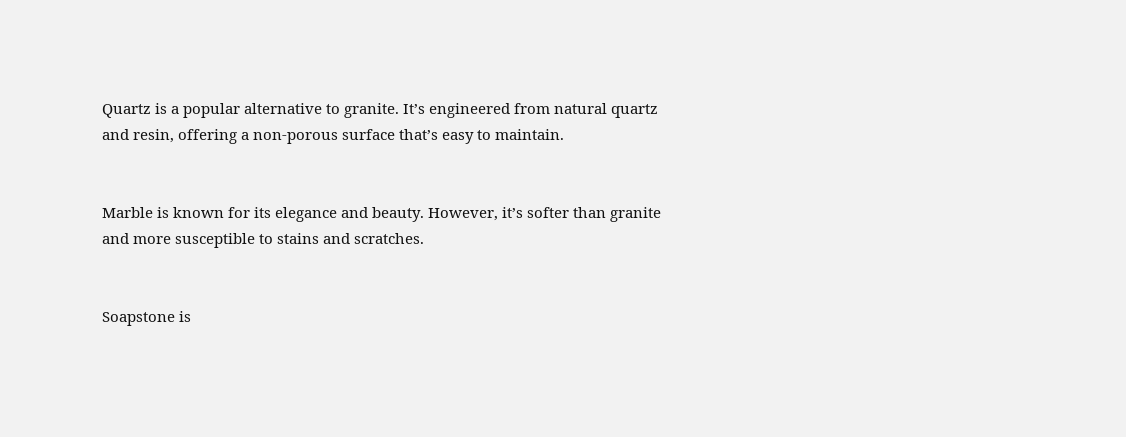Quartz is a popular alternative to granite. It’s engineered from natural quartz and resin, offering a non-porous surface that’s easy to maintain.


Marble is known for its elegance and beauty. However, it’s softer than granite and more susceptible to stains and scratches.


Soapstone is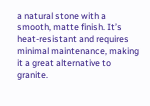a natural stone with a smooth, matte finish. It’s heat-resistant and requires minimal maintenance, making it a great alternative to granite.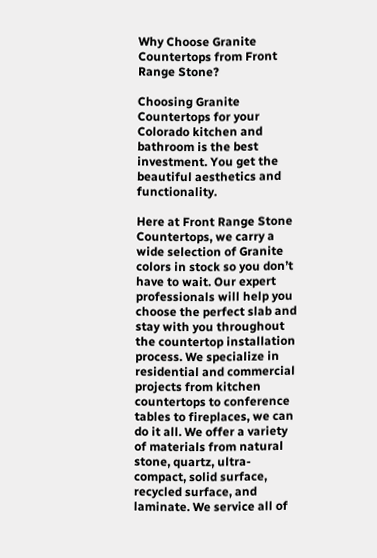Why Choose Granite Countertops from Front Range Stone?

Choosing Granite Countertops for your Colorado kitchen and bathroom is the best investment. You get the beautiful aesthetics and functionality.

Here at Front Range Stone Countertops, we carry a wide selection of Granite colors in stock so you don’t have to wait. Our expert professionals will help you choose the perfect slab and stay with you throughout the countertop installation process. We specialize in residential and commercial projects from kitchen countertops to conference tables to fireplaces, we can do it all. We offer a variety of materials from natural stone, quartz, ultra-compact, solid surface, recycled surface, and laminate. We service all of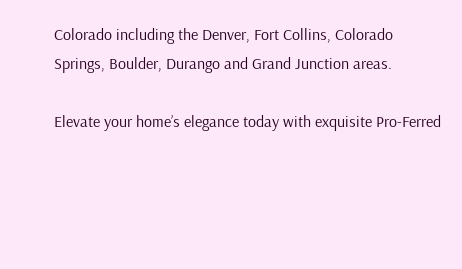Colorado including the Denver, Fort Collins, Colorado Springs, Boulder, Durango and Grand Junction areas.

Elevate your home’s elegance today with exquisite Pro-Ferred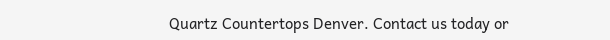Quartz Countertops Denver. Contact us today or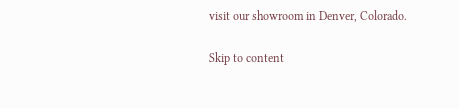visit our showroom in Denver, Colorado.

Skip to content